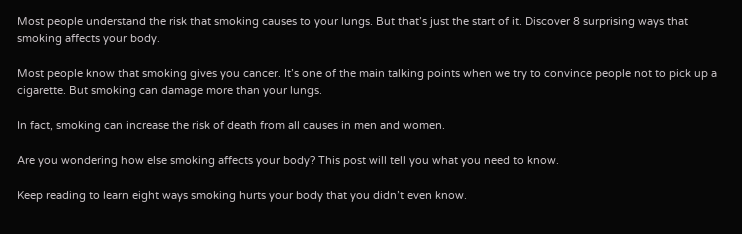Most people understand the risk that smoking causes to your lungs. But that’s just the start of it. Discover 8 surprising ways that smoking affects your body.

Most people know that smoking gives you cancer. It’s one of the main talking points when we try to convince people not to pick up a cigarette. But smoking can damage more than your lungs.

In fact, smoking can increase the risk of death from all causes in men and women.

Are you wondering how else smoking affects your body? This post will tell you what you need to know.

Keep reading to learn eight ways smoking hurts your body that you didn’t even know.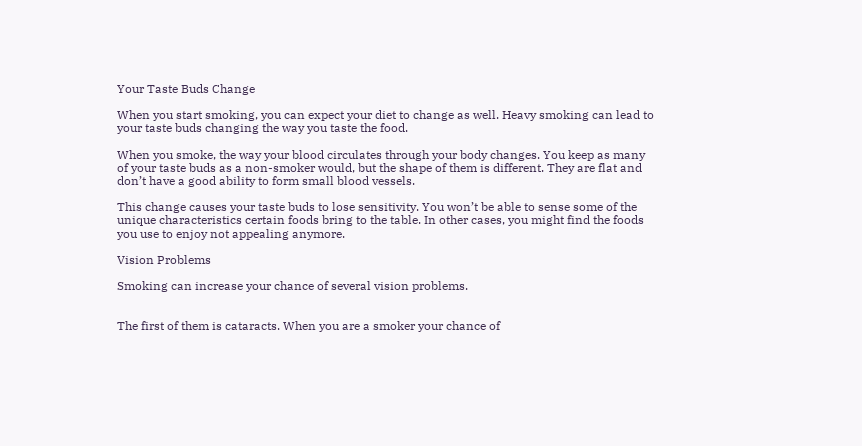Your Taste Buds Change

When you start smoking, you can expect your diet to change as well. Heavy smoking can lead to your taste buds changing the way you taste the food.

When you smoke, the way your blood circulates through your body changes. You keep as many of your taste buds as a non-smoker would, but the shape of them is different. They are flat and don’t have a good ability to form small blood vessels.

This change causes your taste buds to lose sensitivity. You won’t be able to sense some of the unique characteristics certain foods bring to the table. In other cases, you might find the foods you use to enjoy not appealing anymore.

Vision Problems

Smoking can increase your chance of several vision problems.


The first of them is cataracts. When you are a smoker your chance of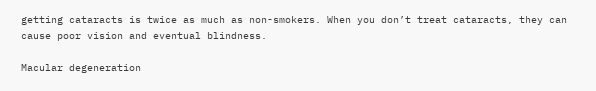getting cataracts is twice as much as non-smokers. When you don’t treat cataracts, they can cause poor vision and eventual blindness.

Macular degeneration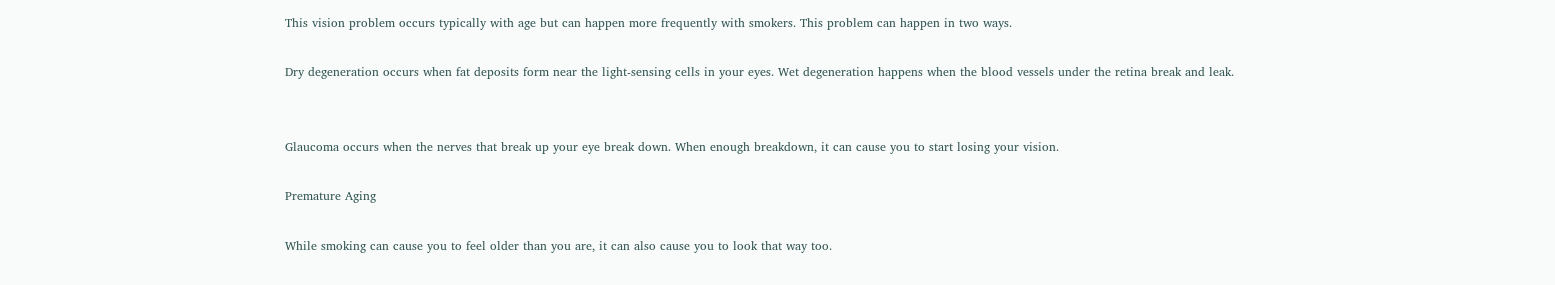This vision problem occurs typically with age but can happen more frequently with smokers. This problem can happen in two ways.

Dry degeneration occurs when fat deposits form near the light-sensing cells in your eyes. Wet degeneration happens when the blood vessels under the retina break and leak.


Glaucoma occurs when the nerves that break up your eye break down. When enough breakdown, it can cause you to start losing your vision.

Premature Aging

While smoking can cause you to feel older than you are, it can also cause you to look that way too.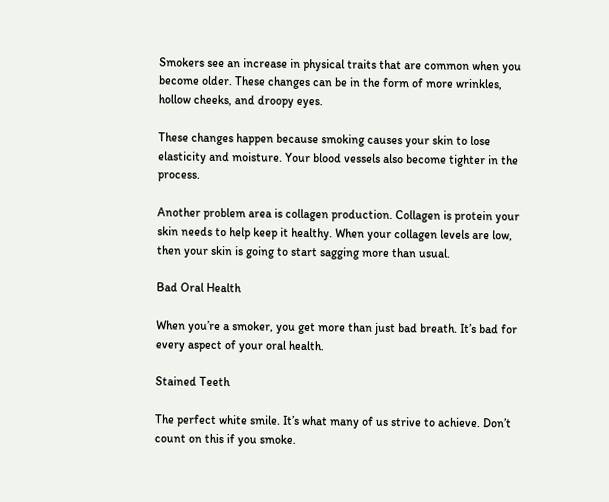Smokers see an increase in physical traits that are common when you become older. These changes can be in the form of more wrinkles, hollow cheeks, and droopy eyes.

These changes happen because smoking causes your skin to lose elasticity and moisture. Your blood vessels also become tighter in the process.

Another problem area is collagen production. Collagen is protein your skin needs to help keep it healthy. When your collagen levels are low, then your skin is going to start sagging more than usual.

Bad Oral Health

When you’re a smoker, you get more than just bad breath. It’s bad for every aspect of your oral health.

Stained Teeth

The perfect white smile. It’s what many of us strive to achieve. Don’t count on this if you smoke.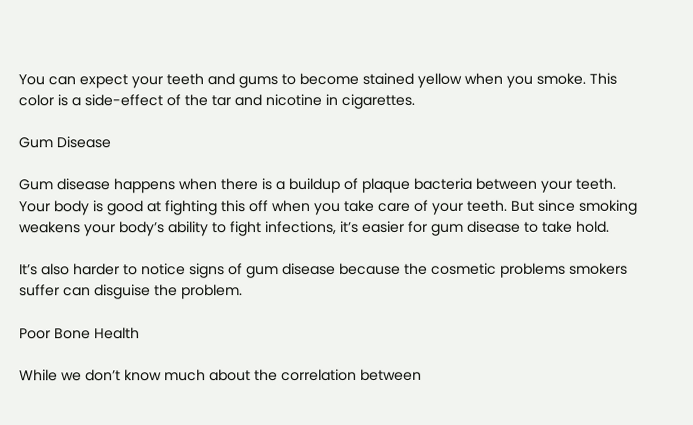You can expect your teeth and gums to become stained yellow when you smoke. This color is a side-effect of the tar and nicotine in cigarettes.

Gum Disease

Gum disease happens when there is a buildup of plaque bacteria between your teeth. Your body is good at fighting this off when you take care of your teeth. But since smoking weakens your body’s ability to fight infections, it’s easier for gum disease to take hold.

It’s also harder to notice signs of gum disease because the cosmetic problems smokers suffer can disguise the problem.

Poor Bone Health

While we don’t know much about the correlation between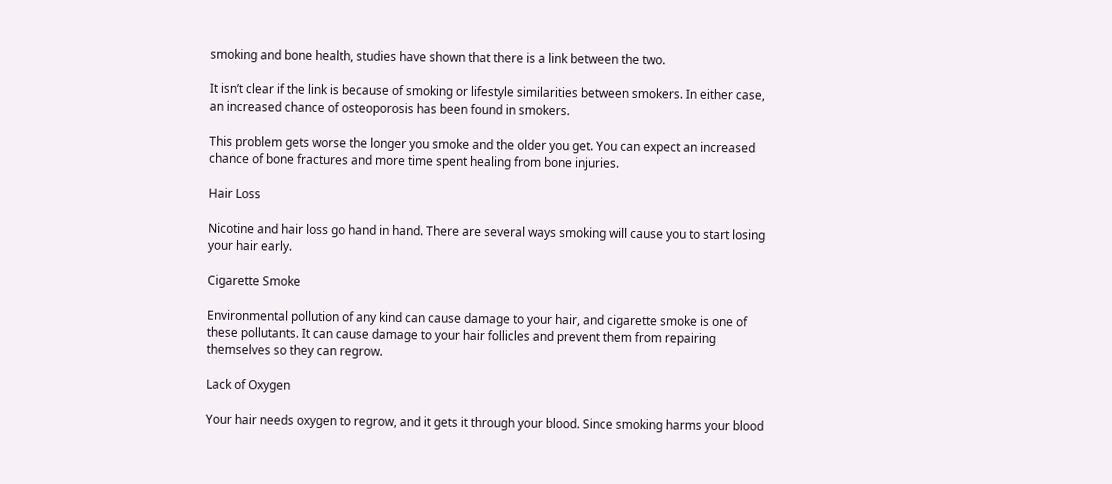smoking and bone health, studies have shown that there is a link between the two.

It isn’t clear if the link is because of smoking or lifestyle similarities between smokers. In either case, an increased chance of osteoporosis has been found in smokers.

This problem gets worse the longer you smoke and the older you get. You can expect an increased chance of bone fractures and more time spent healing from bone injuries.

Hair Loss

Nicotine and hair loss go hand in hand. There are several ways smoking will cause you to start losing your hair early.

Cigarette Smoke

Environmental pollution of any kind can cause damage to your hair, and cigarette smoke is one of these pollutants. It can cause damage to your hair follicles and prevent them from repairing themselves so they can regrow.

Lack of Oxygen

Your hair needs oxygen to regrow, and it gets it through your blood. Since smoking harms your blood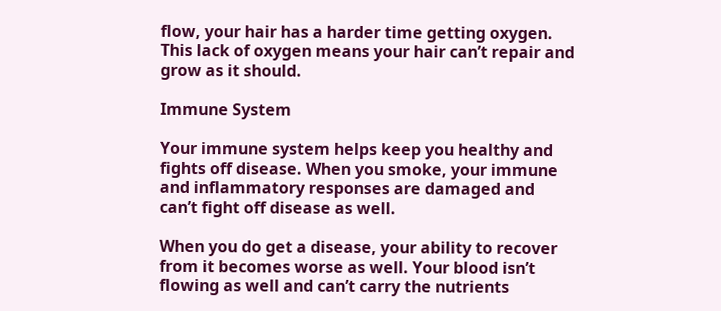flow, your hair has a harder time getting oxygen. This lack of oxygen means your hair can’t repair and grow as it should.

Immune System

Your immune system helps keep you healthy and fights off disease. When you smoke, your immune and inflammatory responses are damaged and can’t fight off disease as well.

When you do get a disease, your ability to recover from it becomes worse as well. Your blood isn’t flowing as well and can’t carry the nutrients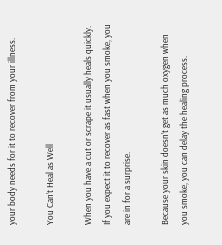your body needs for it to recover from your illness.

You Can’t Heal as Well

When you have a cut or scrape it usually heals quickly. If you expect it to recover as fast when you smoke, you are in for a surprise.

Because your skin doesn’t get as much oxygen when you smoke, you can delay the healing process.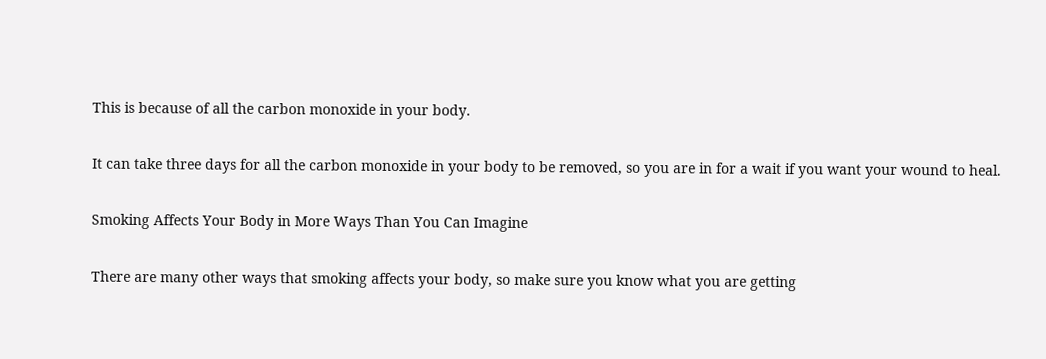This is because of all the carbon monoxide in your body.

It can take three days for all the carbon monoxide in your body to be removed, so you are in for a wait if you want your wound to heal.

Smoking Affects Your Body in More Ways Than You Can Imagine

There are many other ways that smoking affects your body, so make sure you know what you are getting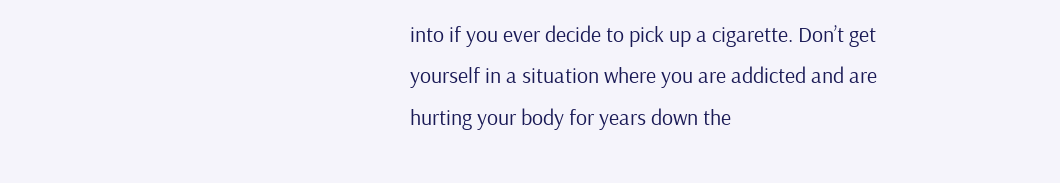into if you ever decide to pick up a cigarette. Don’t get yourself in a situation where you are addicted and are hurting your body for years down the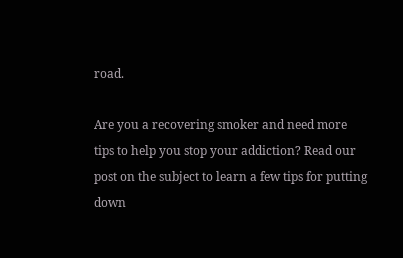road.

Are you a recovering smoker and need more tips to help you stop your addiction? Read our post on the subject to learn a few tips for putting down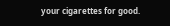your cigarettes for good.